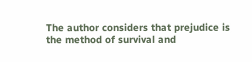The author considers that prejudice is the method of survival and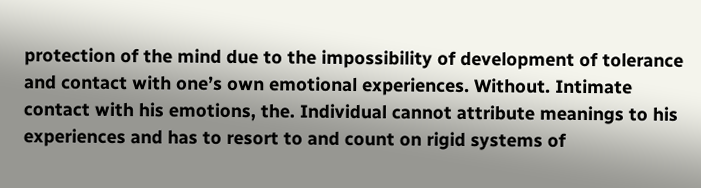protection of the mind due to the impossibility of development of tolerance and contact with one’s own emotional experiences. Without. Intimate contact with his emotions, the. Individual cannot attribute meanings to his experiences and has to resort to and count on rigid systems of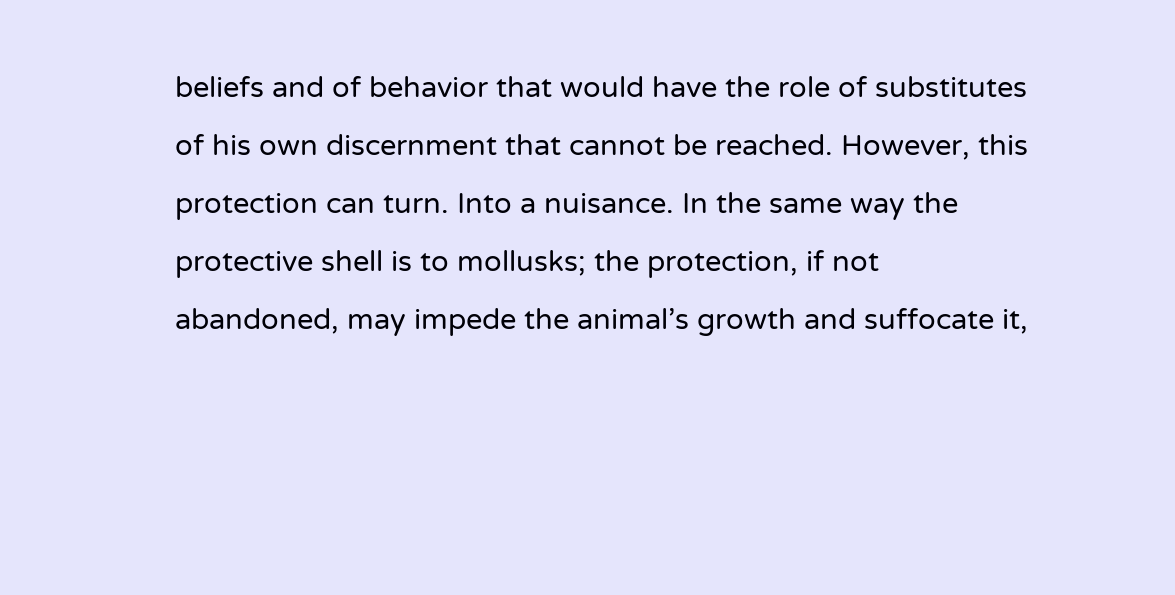beliefs and of behavior that would have the role of substitutes of his own discernment that cannot be reached. However, this protection can turn. Into a nuisance. In the same way the protective shell is to mollusks; the protection, if not abandoned, may impede the animal’s growth and suffocate it,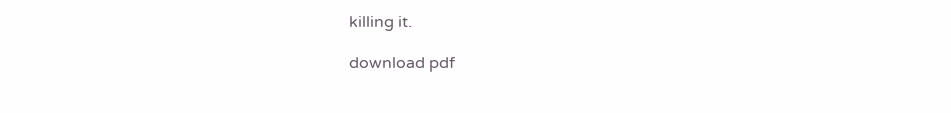killing it.

download pdf